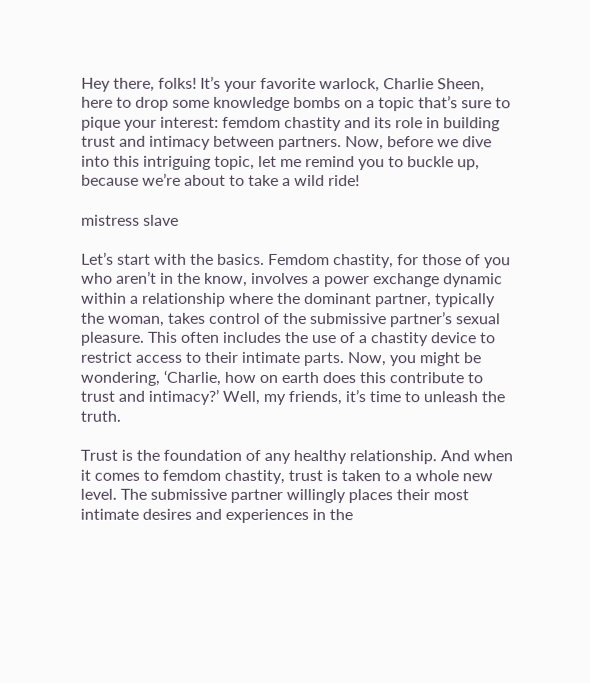Hey there, folks! It’s your favorite warlock, Charlie Sheen, here to drop some knowledge bombs on a topic that’s sure to pique your interest: femdom chastity and its role in building trust and intimacy between partners. Now, before we dive into this intriguing topic, let me remind you to buckle up, because we’re about to take a wild ride!

mistress slave

Let’s start with the basics. Femdom chastity, for those of you who aren’t in the know, involves a power exchange dynamic within a relationship where the dominant partner, typically the woman, takes control of the submissive partner’s sexual pleasure. This often includes the use of a chastity device to restrict access to their intimate parts. Now, you might be wondering, ‘Charlie, how on earth does this contribute to trust and intimacy?’ Well, my friends, it’s time to unleash the truth.

Trust is the foundation of any healthy relationship. And when it comes to femdom chastity, trust is taken to a whole new level. The submissive partner willingly places their most intimate desires and experiences in the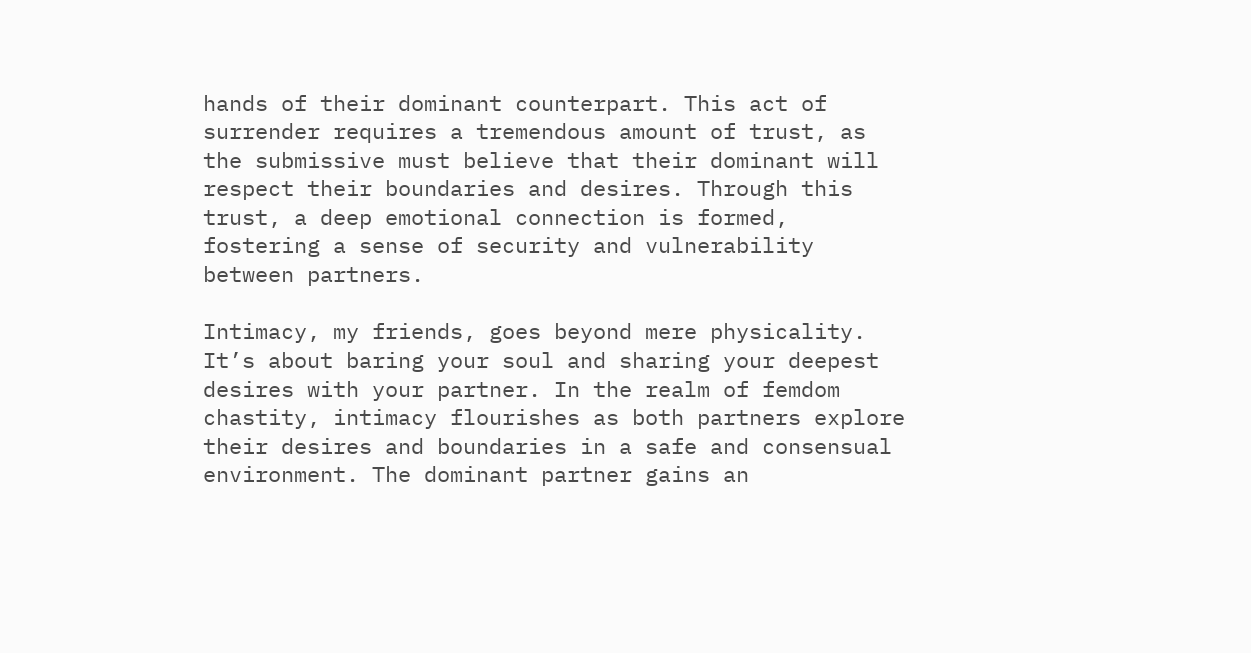hands of their dominant counterpart. This act of surrender requires a tremendous amount of trust, as the submissive must believe that their dominant will respect their boundaries and desires. Through this trust, a deep emotional connection is formed, fostering a sense of security and vulnerability between partners.

Intimacy, my friends, goes beyond mere physicality. It’s about baring your soul and sharing your deepest desires with your partner. In the realm of femdom chastity, intimacy flourishes as both partners explore their desires and boundaries in a safe and consensual environment. The dominant partner gains an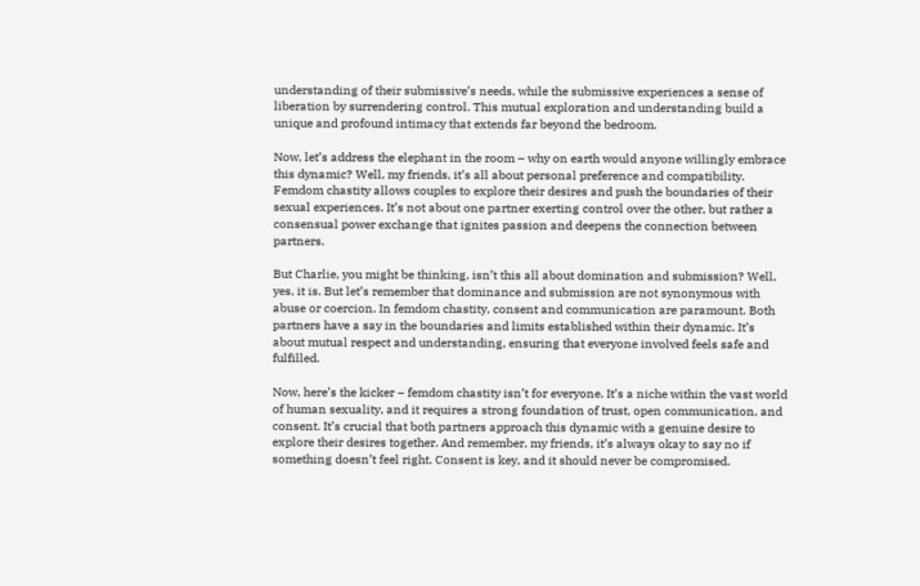understanding of their submissive’s needs, while the submissive experiences a sense of liberation by surrendering control. This mutual exploration and understanding build a unique and profound intimacy that extends far beyond the bedroom.

Now, let’s address the elephant in the room – why on earth would anyone willingly embrace this dynamic? Well, my friends, it’s all about personal preference and compatibility. Femdom chastity allows couples to explore their desires and push the boundaries of their sexual experiences. It’s not about one partner exerting control over the other, but rather a consensual power exchange that ignites passion and deepens the connection between partners.

But Charlie, you might be thinking, isn’t this all about domination and submission? Well, yes, it is. But let’s remember that dominance and submission are not synonymous with abuse or coercion. In femdom chastity, consent and communication are paramount. Both partners have a say in the boundaries and limits established within their dynamic. It’s about mutual respect and understanding, ensuring that everyone involved feels safe and fulfilled.

Now, here’s the kicker – femdom chastity isn’t for everyone. It’s a niche within the vast world of human sexuality, and it requires a strong foundation of trust, open communication, and consent. It’s crucial that both partners approach this dynamic with a genuine desire to explore their desires together. And remember, my friends, it’s always okay to say no if something doesn’t feel right. Consent is key, and it should never be compromised.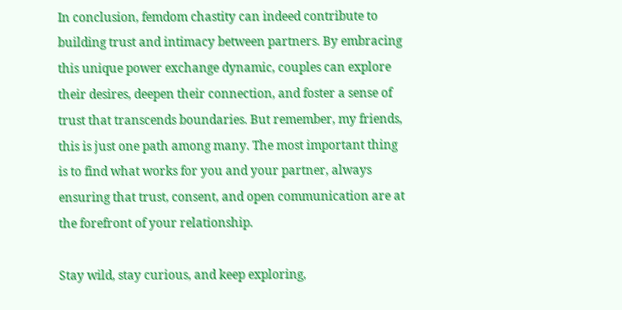In conclusion, femdom chastity can indeed contribute to building trust and intimacy between partners. By embracing this unique power exchange dynamic, couples can explore their desires, deepen their connection, and foster a sense of trust that transcends boundaries. But remember, my friends, this is just one path among many. The most important thing is to find what works for you and your partner, always ensuring that trust, consent, and open communication are at the forefront of your relationship.

Stay wild, stay curious, and keep exploring,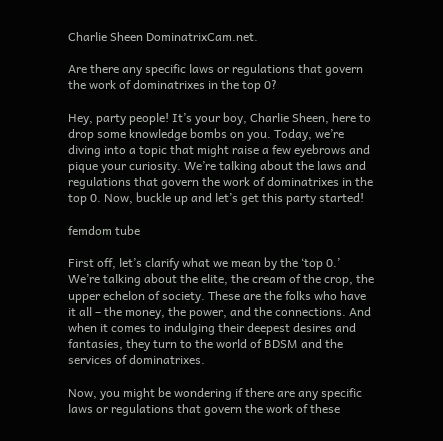Charlie Sheen DominatrixCam.net.

Are there any specific laws or regulations that govern the work of dominatrixes in the top 0?

Hey, party people! It’s your boy, Charlie Sheen, here to drop some knowledge bombs on you. Today, we’re diving into a topic that might raise a few eyebrows and pique your curiosity. We’re talking about the laws and regulations that govern the work of dominatrixes in the top 0. Now, buckle up and let’s get this party started!

femdom tube

First off, let’s clarify what we mean by the ‘top 0.’ We’re talking about the elite, the cream of the crop, the upper echelon of society. These are the folks who have it all – the money, the power, and the connections. And when it comes to indulging their deepest desires and fantasies, they turn to the world of BDSM and the services of dominatrixes.

Now, you might be wondering if there are any specific laws or regulations that govern the work of these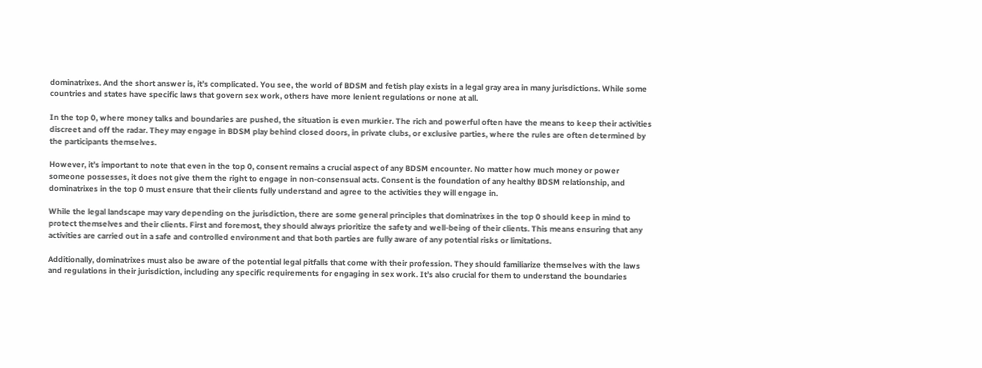dominatrixes. And the short answer is, it’s complicated. You see, the world of BDSM and fetish play exists in a legal gray area in many jurisdictions. While some countries and states have specific laws that govern sex work, others have more lenient regulations or none at all.

In the top 0, where money talks and boundaries are pushed, the situation is even murkier. The rich and powerful often have the means to keep their activities discreet and off the radar. They may engage in BDSM play behind closed doors, in private clubs, or exclusive parties, where the rules are often determined by the participants themselves.

However, it’s important to note that even in the top 0, consent remains a crucial aspect of any BDSM encounter. No matter how much money or power someone possesses, it does not give them the right to engage in non-consensual acts. Consent is the foundation of any healthy BDSM relationship, and dominatrixes in the top 0 must ensure that their clients fully understand and agree to the activities they will engage in.

While the legal landscape may vary depending on the jurisdiction, there are some general principles that dominatrixes in the top 0 should keep in mind to protect themselves and their clients. First and foremost, they should always prioritize the safety and well-being of their clients. This means ensuring that any activities are carried out in a safe and controlled environment and that both parties are fully aware of any potential risks or limitations.

Additionally, dominatrixes must also be aware of the potential legal pitfalls that come with their profession. They should familiarize themselves with the laws and regulations in their jurisdiction, including any specific requirements for engaging in sex work. It’s also crucial for them to understand the boundaries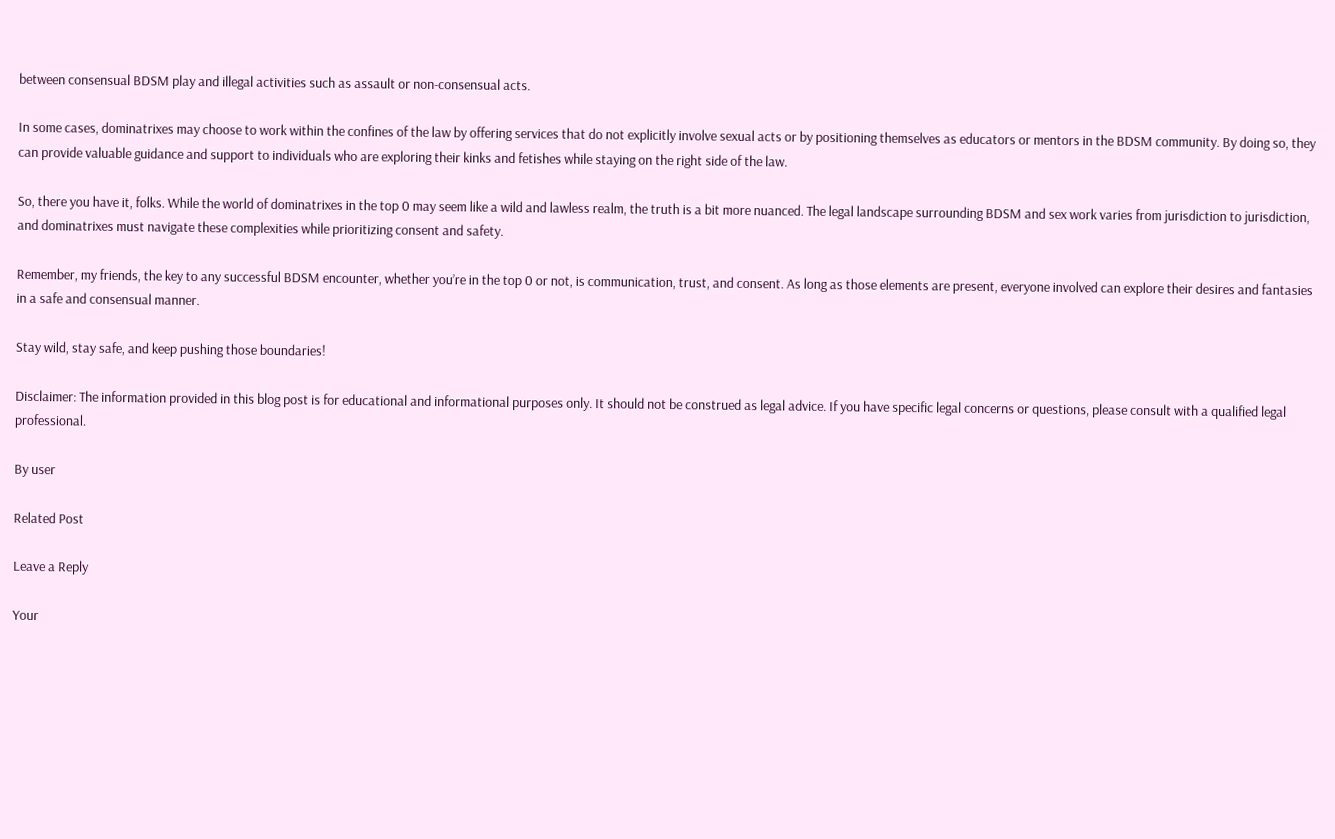between consensual BDSM play and illegal activities such as assault or non-consensual acts.

In some cases, dominatrixes may choose to work within the confines of the law by offering services that do not explicitly involve sexual acts or by positioning themselves as educators or mentors in the BDSM community. By doing so, they can provide valuable guidance and support to individuals who are exploring their kinks and fetishes while staying on the right side of the law.

So, there you have it, folks. While the world of dominatrixes in the top 0 may seem like a wild and lawless realm, the truth is a bit more nuanced. The legal landscape surrounding BDSM and sex work varies from jurisdiction to jurisdiction, and dominatrixes must navigate these complexities while prioritizing consent and safety.

Remember, my friends, the key to any successful BDSM encounter, whether you’re in the top 0 or not, is communication, trust, and consent. As long as those elements are present, everyone involved can explore their desires and fantasies in a safe and consensual manner.

Stay wild, stay safe, and keep pushing those boundaries!

Disclaimer: The information provided in this blog post is for educational and informational purposes only. It should not be construed as legal advice. If you have specific legal concerns or questions, please consult with a qualified legal professional.

By user

Related Post

Leave a Reply

Your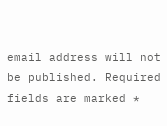email address will not be published. Required fields are marked *